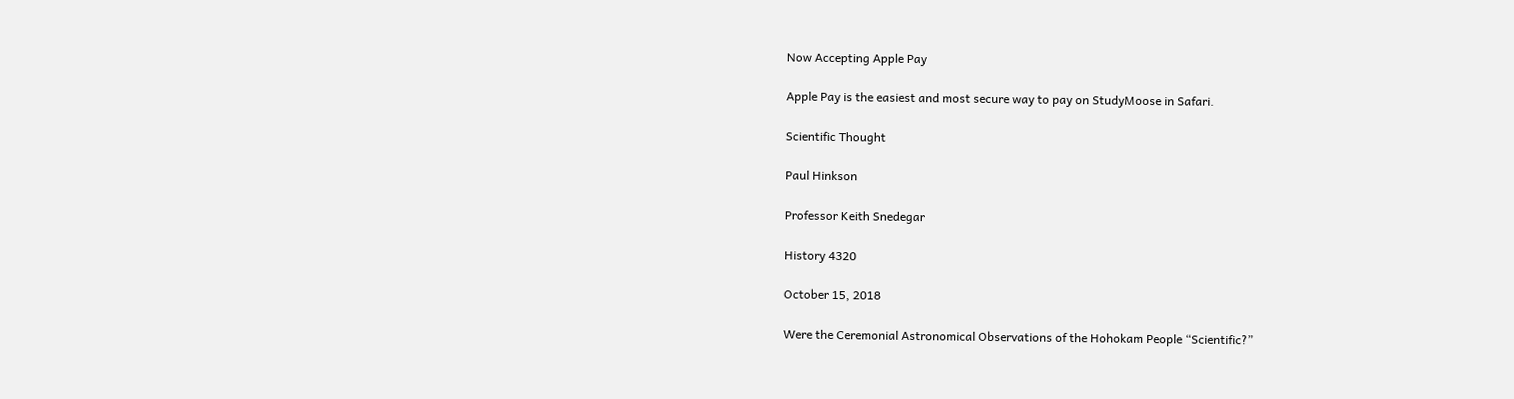Now Accepting Apple Pay

Apple Pay is the easiest and most secure way to pay on StudyMoose in Safari.

Scientific Thought

Paul Hinkson

Professor Keith Snedegar

History 4320

October 15, 2018

Were the Ceremonial Astronomical Observations of the Hohokam People “Scientific?”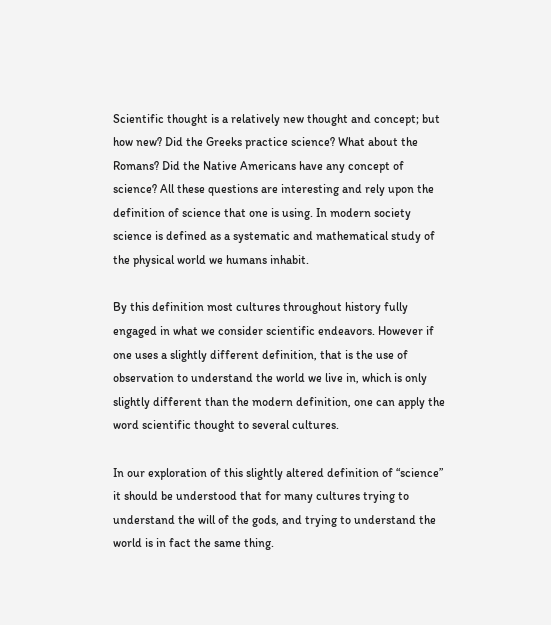Scientific thought is a relatively new thought and concept; but how new? Did the Greeks practice science? What about the Romans? Did the Native Americans have any concept of science? All these questions are interesting and rely upon the definition of science that one is using. In modern society science is defined as a systematic and mathematical study of the physical world we humans inhabit.

By this definition most cultures throughout history fully engaged in what we consider scientific endeavors. However if one uses a slightly different definition, that is the use of observation to understand the world we live in, which is only slightly different than the modern definition, one can apply the word scientific thought to several cultures.

In our exploration of this slightly altered definition of “science” it should be understood that for many cultures trying to understand the will of the gods, and trying to understand the world is in fact the same thing.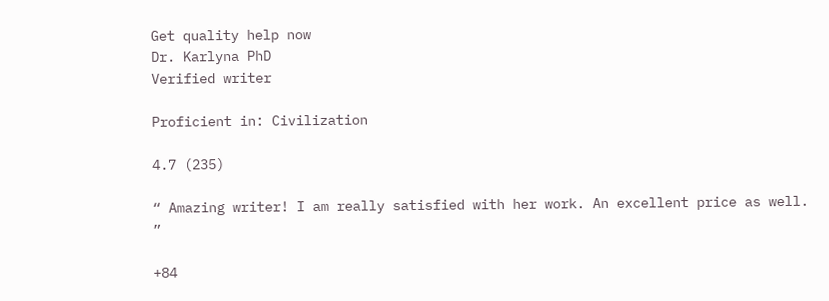Get quality help now
Dr. Karlyna PhD
Verified writer

Proficient in: Civilization

4.7 (235)

“ Amazing writer! I am really satisfied with her work. An excellent price as well. ”

+84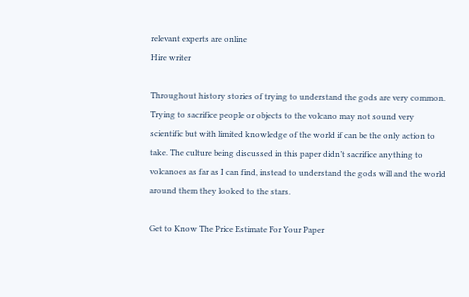relevant experts are online
Hire writer

Throughout history stories of trying to understand the gods are very common. Trying to sacrifice people or objects to the volcano may not sound very scientific but with limited knowledge of the world if can be the only action to take. The culture being discussed in this paper didn’t sacrifice anything to volcanoes as far as I can find, instead to understand the gods will and the world around them they looked to the stars.

Get to Know The Price Estimate For Your Paper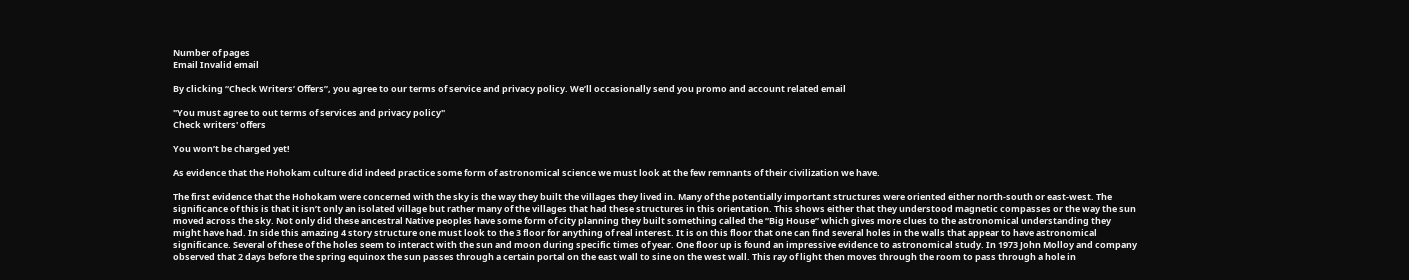Number of pages
Email Invalid email

By clicking “Check Writers’ Offers”, you agree to our terms of service and privacy policy. We’ll occasionally send you promo and account related email

"You must agree to out terms of services and privacy policy"
Check writers' offers

You won’t be charged yet!

As evidence that the Hohokam culture did indeed practice some form of astronomical science we must look at the few remnants of their civilization we have.

The first evidence that the Hohokam were concerned with the sky is the way they built the villages they lived in. Many of the potentially important structures were oriented either north-south or east-west. The significance of this is that it isn’t only an isolated village but rather many of the villages that had these structures in this orientation. This shows either that they understood magnetic compasses or the way the sun moved across the sky. Not only did these ancestral Native peoples have some form of city planning they built something called the “Big House” which gives more clues to the astronomical understanding they might have had. In side this amazing 4 story structure one must look to the 3 floor for anything of real interest. It is on this floor that one can find several holes in the walls that appear to have astronomical significance. Several of these of the holes seem to interact with the sun and moon during specific times of year. One floor up is found an impressive evidence to astronomical study. In 1973 John Molloy and company observed that 2 days before the spring equinox the sun passes through a certain portal on the east wall to sine on the west wall. This ray of light then moves through the room to pass through a hole in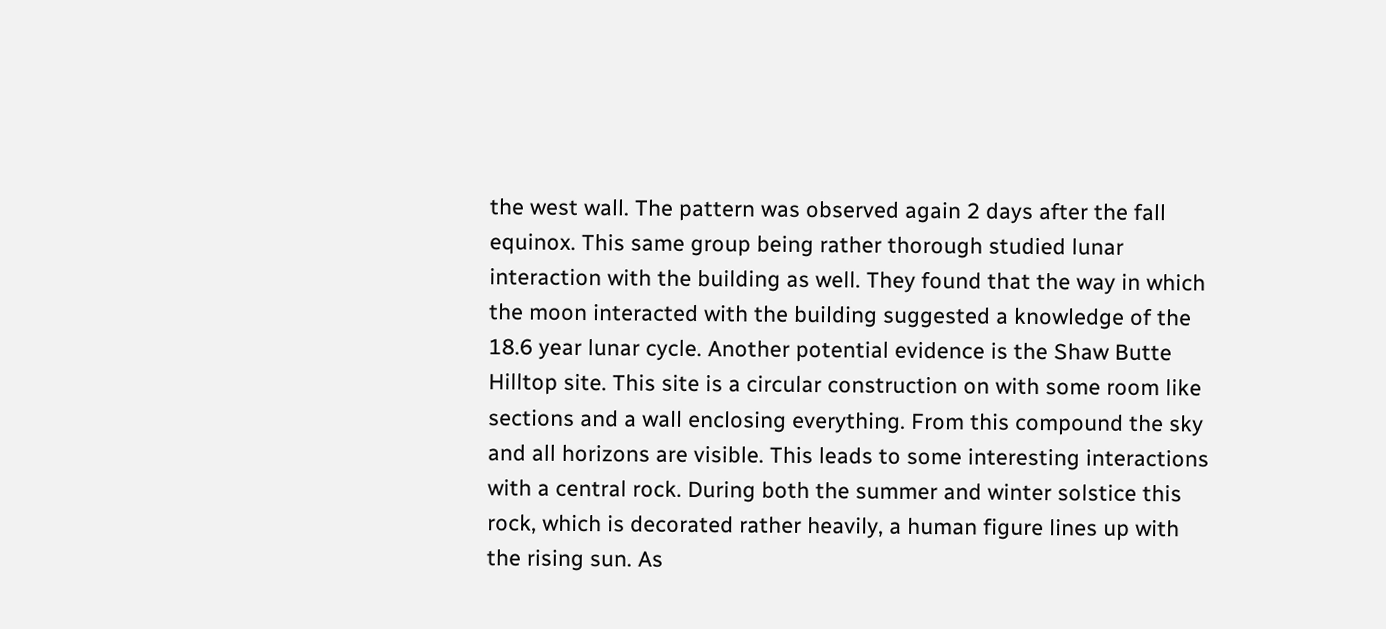the west wall. The pattern was observed again 2 days after the fall equinox. This same group being rather thorough studied lunar interaction with the building as well. They found that the way in which the moon interacted with the building suggested a knowledge of the 18.6 year lunar cycle. Another potential evidence is the Shaw Butte Hilltop site. This site is a circular construction on with some room like sections and a wall enclosing everything. From this compound the sky and all horizons are visible. This leads to some interesting interactions with a central rock. During both the summer and winter solstice this rock, which is decorated rather heavily, a human figure lines up with the rising sun. As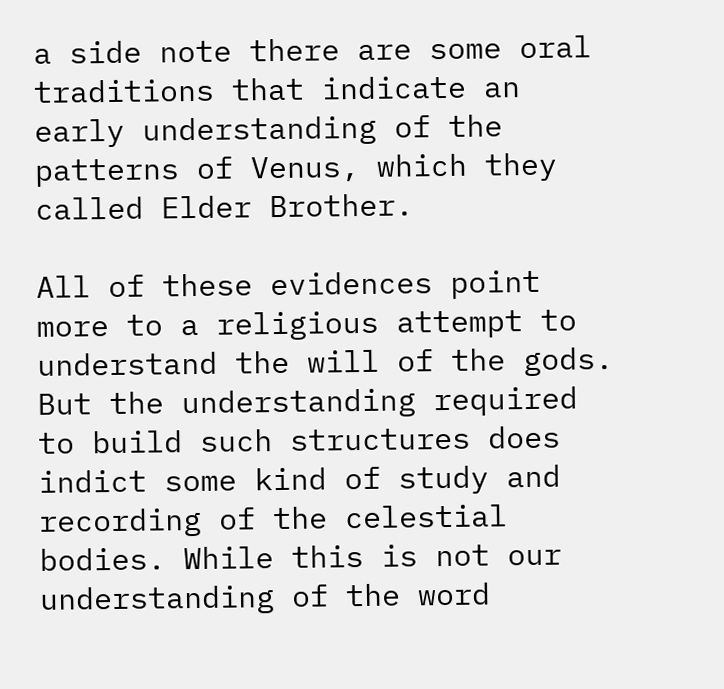a side note there are some oral traditions that indicate an early understanding of the patterns of Venus, which they called Elder Brother.

All of these evidences point more to a religious attempt to understand the will of the gods. But the understanding required to build such structures does indict some kind of study and recording of the celestial bodies. While this is not our understanding of the word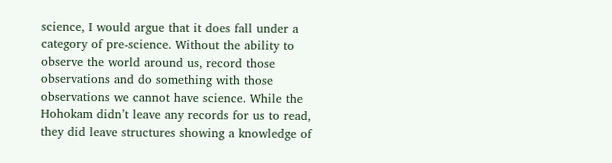science, I would argue that it does fall under a category of pre-science. Without the ability to observe the world around us, record those observations and do something with those observations we cannot have science. While the Hohokam didn’t leave any records for us to read, they did leave structures showing a knowledge of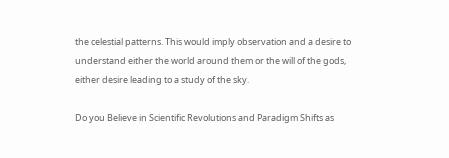the celestial patterns. This would imply observation and a desire to understand either the world around them or the will of the gods, either desire leading to a study of the sky.

Do you Believe in Scientific Revolutions and Paradigm Shifts as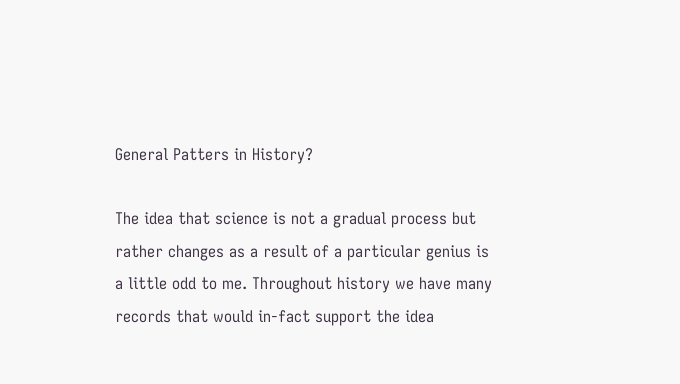General Patters in History?

The idea that science is not a gradual process but rather changes as a result of a particular genius is a little odd to me. Throughout history we have many records that would in-fact support the idea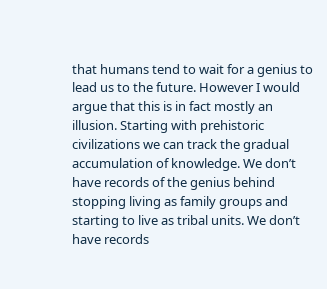that humans tend to wait for a genius to lead us to the future. However I would argue that this is in fact mostly an illusion. Starting with prehistoric civilizations we can track the gradual accumulation of knowledge. We don’t have records of the genius behind stopping living as family groups and starting to live as tribal units. We don’t have records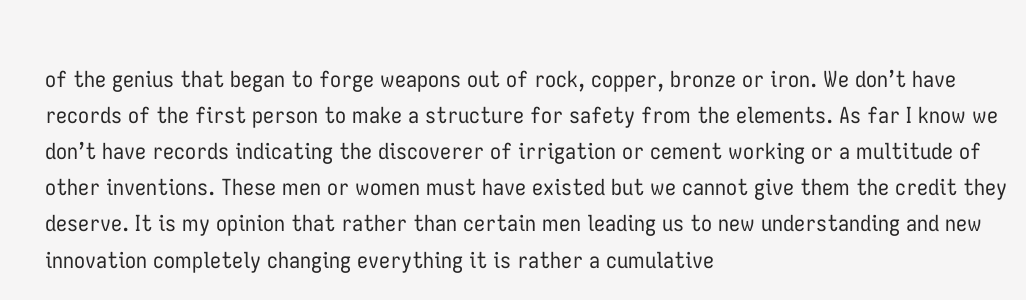of the genius that began to forge weapons out of rock, copper, bronze or iron. We don’t have records of the first person to make a structure for safety from the elements. As far I know we don’t have records indicating the discoverer of irrigation or cement working or a multitude of other inventions. These men or women must have existed but we cannot give them the credit they deserve. It is my opinion that rather than certain men leading us to new understanding and new innovation completely changing everything it is rather a cumulative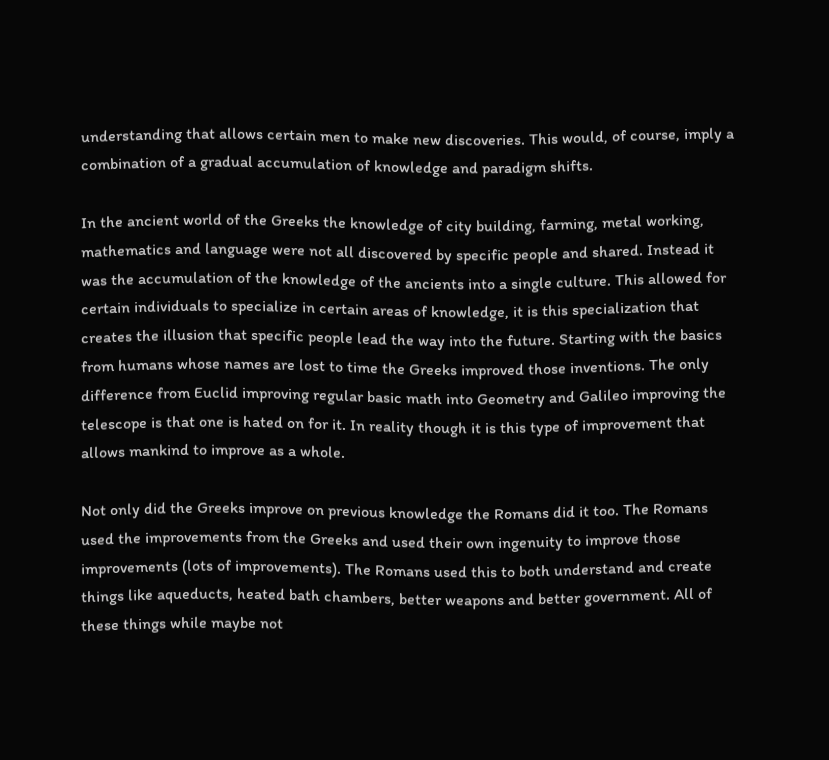understanding that allows certain men to make new discoveries. This would, of course, imply a combination of a gradual accumulation of knowledge and paradigm shifts.

In the ancient world of the Greeks the knowledge of city building, farming, metal working, mathematics and language were not all discovered by specific people and shared. Instead it was the accumulation of the knowledge of the ancients into a single culture. This allowed for certain individuals to specialize in certain areas of knowledge, it is this specialization that creates the illusion that specific people lead the way into the future. Starting with the basics from humans whose names are lost to time the Greeks improved those inventions. The only difference from Euclid improving regular basic math into Geometry and Galileo improving the telescope is that one is hated on for it. In reality though it is this type of improvement that allows mankind to improve as a whole.

Not only did the Greeks improve on previous knowledge the Romans did it too. The Romans used the improvements from the Greeks and used their own ingenuity to improve those improvements (lots of improvements). The Romans used this to both understand and create things like aqueducts, heated bath chambers, better weapons and better government. All of these things while maybe not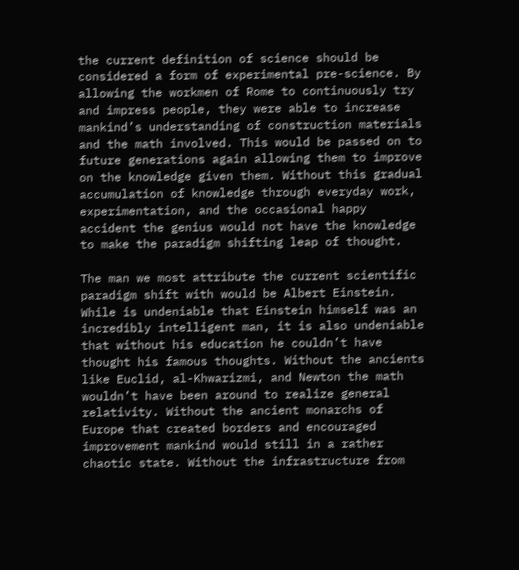the current definition of science should be considered a form of experimental pre-science. By allowing the workmen of Rome to continuously try and impress people, they were able to increase mankind’s understanding of construction materials and the math involved. This would be passed on to future generations again allowing them to improve on the knowledge given them. Without this gradual accumulation of knowledge through everyday work, experimentation, and the occasional happy accident the genius would not have the knowledge to make the paradigm shifting leap of thought.

The man we most attribute the current scientific paradigm shift with would be Albert Einstein. While is undeniable that Einstein himself was an incredibly intelligent man, it is also undeniable that without his education he couldn’t have thought his famous thoughts. Without the ancients like Euclid, al-Khwarizmi, and Newton the math wouldn’t have been around to realize general relativity. Without the ancient monarchs of Europe that created borders and encouraged improvement mankind would still in a rather chaotic state. Without the infrastructure from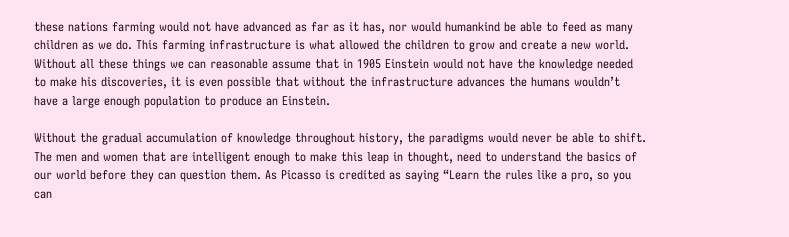these nations farming would not have advanced as far as it has, nor would humankind be able to feed as many children as we do. This farming infrastructure is what allowed the children to grow and create a new world. Without all these things we can reasonable assume that in 1905 Einstein would not have the knowledge needed to make his discoveries, it is even possible that without the infrastructure advances the humans wouldn’t have a large enough population to produce an Einstein.

Without the gradual accumulation of knowledge throughout history, the paradigms would never be able to shift. The men and women that are intelligent enough to make this leap in thought, need to understand the basics of our world before they can question them. As Picasso is credited as saying “Learn the rules like a pro, so you can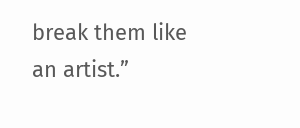break them like an artist.”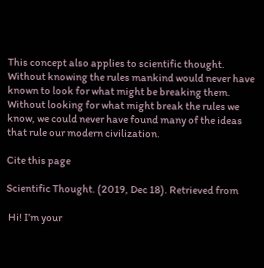This concept also applies to scientific thought. Without knowing the rules mankind would never have known to look for what might be breaking them. Without looking for what might break the rules we know, we could never have found many of the ideas that rule our modern civilization.

Cite this page

Scientific Thought. (2019, Dec 18). Retrieved from

 Hi! I’m your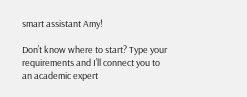smart assistant Amy!

Don’t know where to start? Type your requirements and I’ll connect you to an academic expert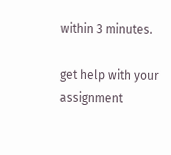within 3 minutes.

get help with your assignment